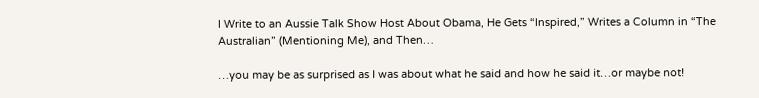I Write to an Aussie Talk Show Host About Obama, He Gets “Inspired,” Writes a Column in “The Australian” (Mentioning Me), and Then…

…you may be as surprised as I was about what he said and how he said it…or maybe not!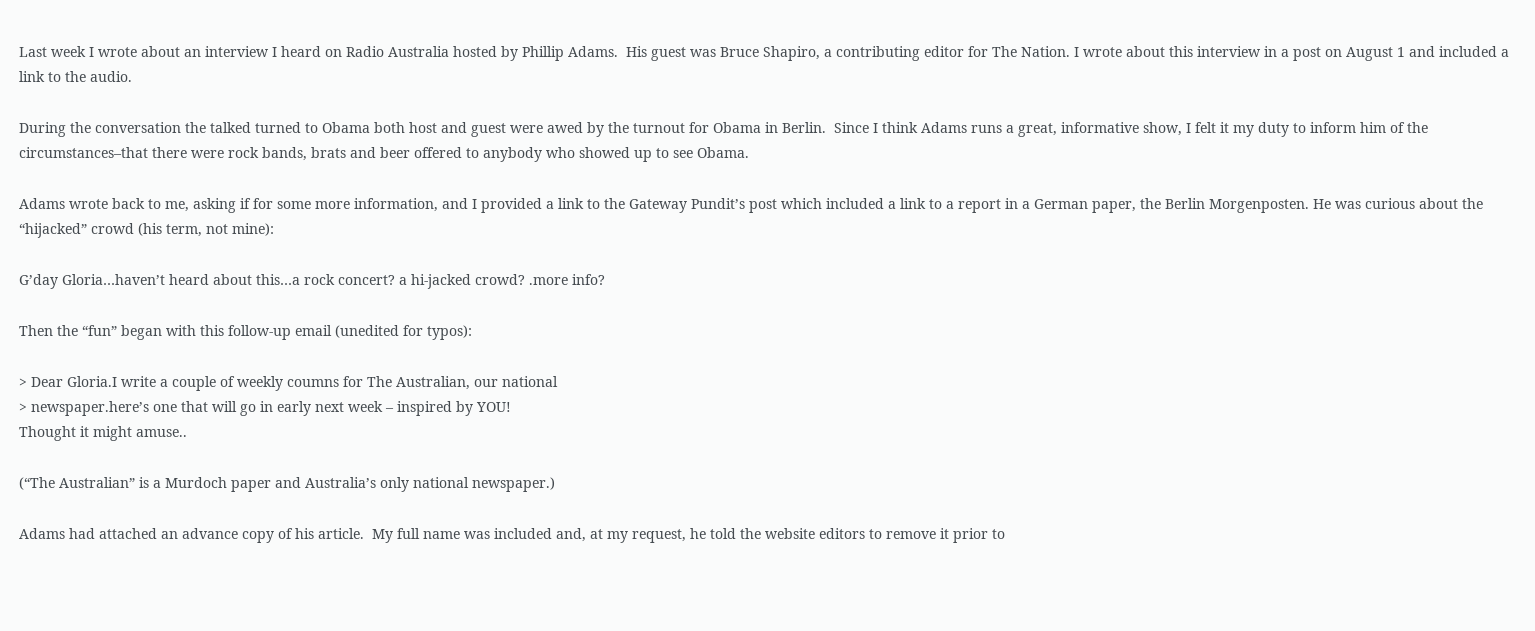Last week I wrote about an interview I heard on Radio Australia hosted by Phillip Adams.  His guest was Bruce Shapiro, a contributing editor for The Nation. I wrote about this interview in a post on August 1 and included a link to the audio.

During the conversation the talked turned to Obama both host and guest were awed by the turnout for Obama in Berlin.  Since I think Adams runs a great, informative show, I felt it my duty to inform him of the circumstances–that there were rock bands, brats and beer offered to anybody who showed up to see Obama.

Adams wrote back to me, asking if for some more information, and I provided a link to the Gateway Pundit’s post which included a link to a report in a German paper, the Berlin Morgenposten. He was curious about the “hijacked” crowd (his term, not mine):

G’day Gloria…haven’t heard about this…a rock concert? a hi-jacked crowd? .more info?

Then the “fun” began with this follow-up email (unedited for typos):

> Dear Gloria.I write a couple of weekly coumns for The Australian, our national
> newspaper.here’s one that will go in early next week – inspired by YOU!
Thought it might amuse..

(“The Australian” is a Murdoch paper and Australia’s only national newspaper.)

Adams had attached an advance copy of his article.  My full name was included and, at my request, he told the website editors to remove it prior to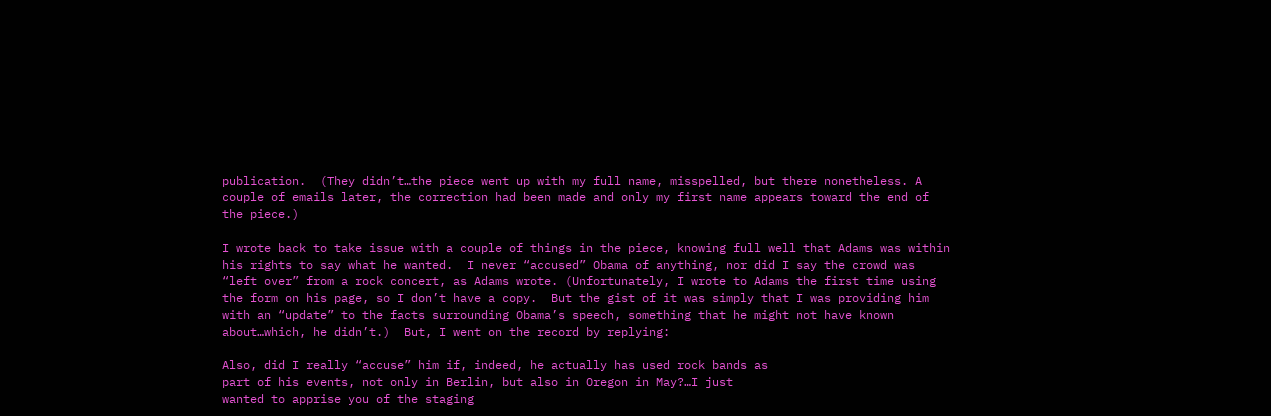publication.  (They didn’t…the piece went up with my full name, misspelled, but there nonetheless. A couple of emails later, the correction had been made and only my first name appears toward the end of the piece.)

I wrote back to take issue with a couple of things in the piece, knowing full well that Adams was within his rights to say what he wanted.  I never “accused” Obama of anything, nor did I say the crowd was “left over” from a rock concert, as Adams wrote. (Unfortunately, I wrote to Adams the first time using the form on his page, so I don’t have a copy.  But the gist of it was simply that I was providing him with an “update” to the facts surrounding Obama’s speech, something that he might not have known about…which, he didn’t.)  But, I went on the record by replying:

Also, did I really “accuse” him if, indeed, he actually has used rock bands as
part of his events, not only in Berlin, but also in Oregon in May?…I just
wanted to apprise you of the staging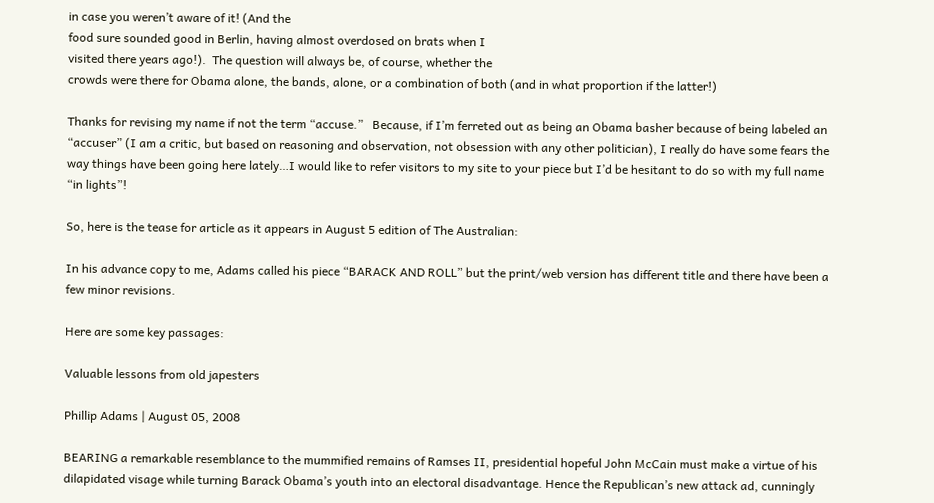in case you weren’t aware of it! (And the
food sure sounded good in Berlin, having almost overdosed on brats when I
visited there years ago!).  The question will always be, of course, whether the
crowds were there for Obama alone, the bands, alone, or a combination of both (and in what proportion if the latter!)

Thanks for revising my name if not the term “accuse.”   Because, if I’m ferreted out as being an Obama basher because of being labeled an “accuser” (I am a critic, but based on reasoning and observation, not obsession with any other politician), I really do have some fears the way things have been going here lately…I would like to refer visitors to my site to your piece but I’d be hesitant to do so with my full name “in lights”!

So, here is the tease for article as it appears in August 5 edition of The Australian:

In his advance copy to me, Adams called his piece “BARACK AND ROLL” but the print/web version has different title and there have been a few minor revisions.

Here are some key passages:

Valuable lessons from old japesters

Phillip Adams | August 05, 2008

BEARING a remarkable resemblance to the mummified remains of Ramses II, presidential hopeful John McCain must make a virtue of his dilapidated visage while turning Barack Obama’s youth into an electoral disadvantage. Hence the Republican’s new attack ad, cunningly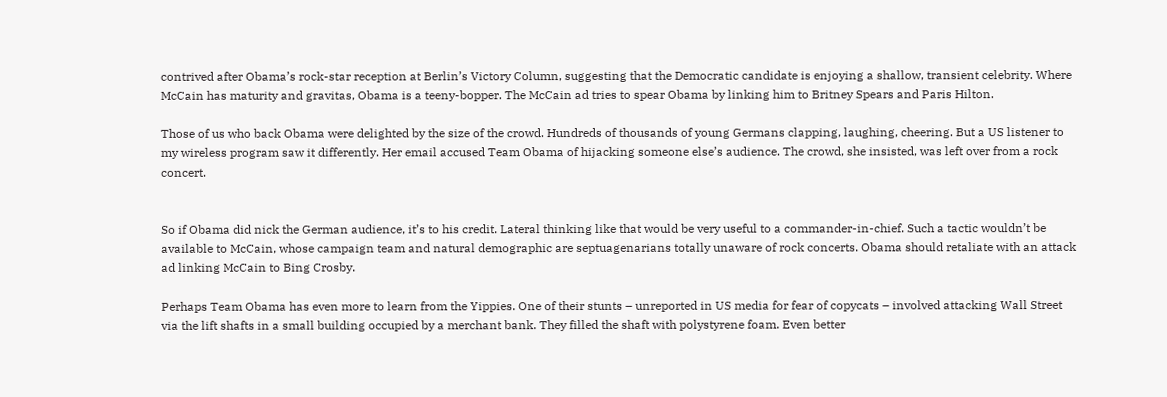contrived after Obama’s rock-star reception at Berlin’s Victory Column, suggesting that the Democratic candidate is enjoying a shallow, transient celebrity. Where McCain has maturity and gravitas, Obama is a teeny-bopper. The McCain ad tries to spear Obama by linking him to Britney Spears and Paris Hilton.

Those of us who back Obama were delighted by the size of the crowd. Hundreds of thousands of young Germans clapping, laughing, cheering. But a US listener to my wireless program saw it differently. Her email accused Team Obama of hijacking someone else’s audience. The crowd, she insisted, was left over from a rock concert.


So if Obama did nick the German audience, it’s to his credit. Lateral thinking like that would be very useful to a commander-in-chief. Such a tactic wouldn’t be available to McCain, whose campaign team and natural demographic are septuagenarians totally unaware of rock concerts. Obama should retaliate with an attack ad linking McCain to Bing Crosby.

Perhaps Team Obama has even more to learn from the Yippies. One of their stunts – unreported in US media for fear of copycats – involved attacking Wall Street via the lift shafts in a small building occupied by a merchant bank. They filled the shaft with polystyrene foam. Even better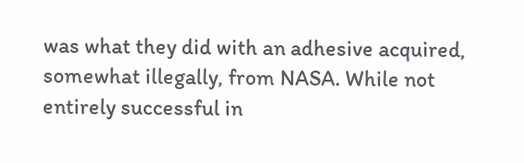was what they did with an adhesive acquired, somewhat illegally, from NASA. While not entirely successful in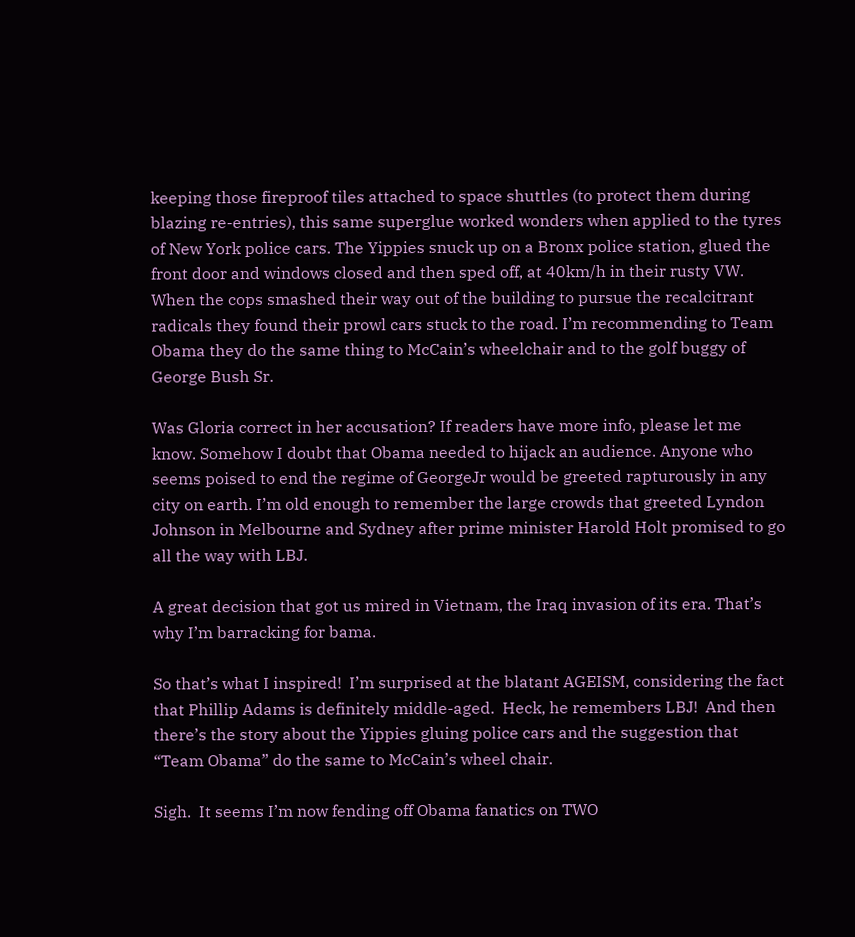keeping those fireproof tiles attached to space shuttles (to protect them during blazing re-entries), this same superglue worked wonders when applied to the tyres of New York police cars. The Yippies snuck up on a Bronx police station, glued the front door and windows closed and then sped off, at 40km/h in their rusty VW. When the cops smashed their way out of the building to pursue the recalcitrant radicals they found their prowl cars stuck to the road. I’m recommending to Team Obama they do the same thing to McCain’s wheelchair and to the golf buggy of George Bush Sr.

Was Gloria correct in her accusation? If readers have more info, please let me know. Somehow I doubt that Obama needed to hijack an audience. Anyone who seems poised to end the regime of GeorgeJr would be greeted rapturously in any city on earth. I’m old enough to remember the large crowds that greeted Lyndon Johnson in Melbourne and Sydney after prime minister Harold Holt promised to go all the way with LBJ.

A great decision that got us mired in Vietnam, the Iraq invasion of its era. That’s why I’m barracking for bama.

So that’s what I inspired!  I’m surprised at the blatant AGEISM, considering the fact that Phillip Adams is definitely middle-aged.  Heck, he remembers LBJ!  And then there’s the story about the Yippies gluing police cars and the suggestion that “Team Obama” do the same to McCain’s wheel chair.

Sigh.  It seems I’m now fending off Obama fanatics on TWO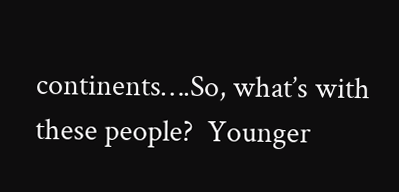continents….So, what’s with these people?  Younger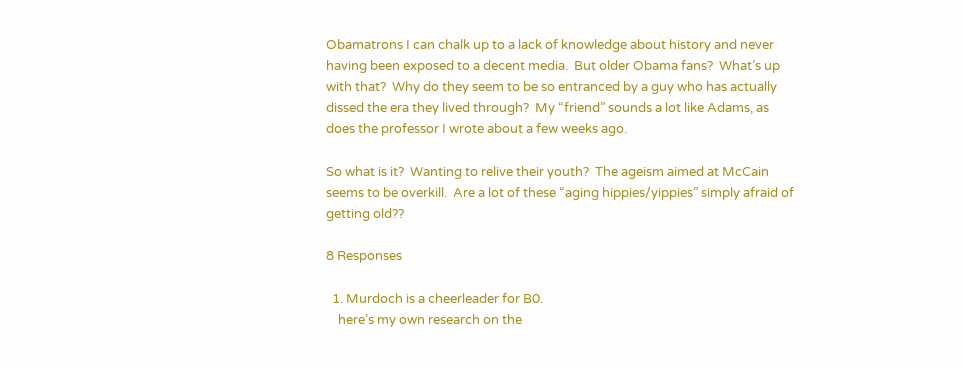Obamatrons I can chalk up to a lack of knowledge about history and never having been exposed to a decent media.  But older Obama fans?  What’s up with that?  Why do they seem to be so entranced by a guy who has actually dissed the era they lived through?  My “friend” sounds a lot like Adams, as does the professor I wrote about a few weeks ago.

So what is it?  Wanting to relive their youth?  The ageism aimed at McCain seems to be overkill.  Are a lot of these “aging hippies/yippies” simply afraid of getting old??

8 Responses

  1. Murdoch is a cheerleader for B0.
    here’s my own research on the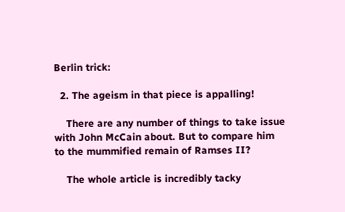Berlin trick:

  2. The ageism in that piece is appalling!

    There are any number of things to take issue with John McCain about. But to compare him to the mummified remain of Ramses II?

    The whole article is incredibly tacky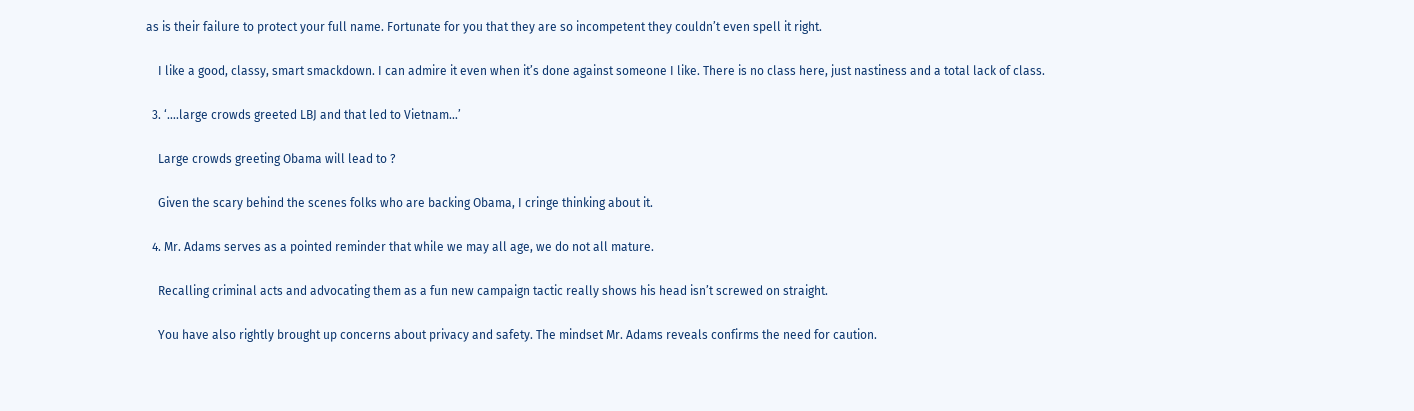as is their failure to protect your full name. Fortunate for you that they are so incompetent they couldn’t even spell it right.

    I like a good, classy, smart smackdown. I can admire it even when it’s done against someone I like. There is no class here, just nastiness and a total lack of class.

  3. ‘….large crowds greeted LBJ and that led to Vietnam…’

    Large crowds greeting Obama will lead to ?

    Given the scary behind the scenes folks who are backing Obama, I cringe thinking about it.

  4. Mr. Adams serves as a pointed reminder that while we may all age, we do not all mature.

    Recalling criminal acts and advocating them as a fun new campaign tactic really shows his head isn’t screwed on straight.

    You have also rightly brought up concerns about privacy and safety. The mindset Mr. Adams reveals confirms the need for caution.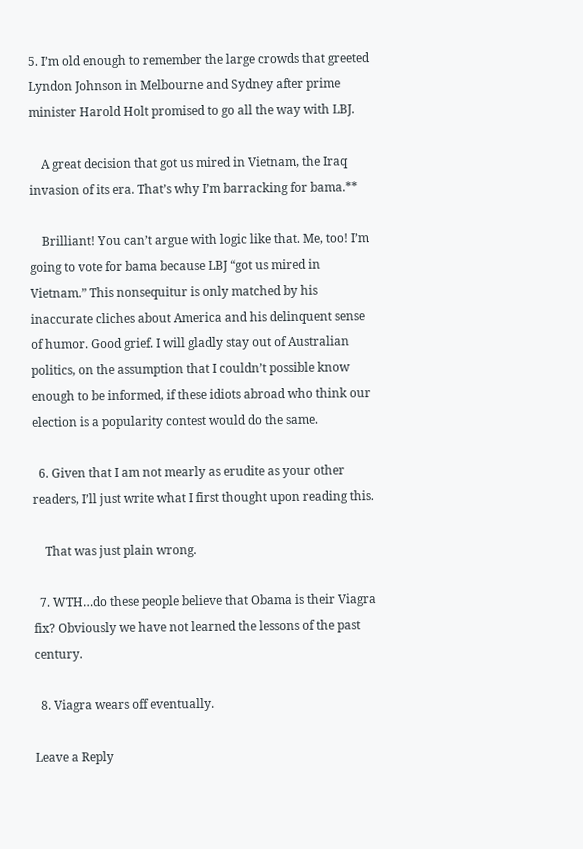5. I’m old enough to remember the large crowds that greeted Lyndon Johnson in Melbourne and Sydney after prime minister Harold Holt promised to go all the way with LBJ.

    A great decision that got us mired in Vietnam, the Iraq invasion of its era. That’s why I’m barracking for bama.**

    Brilliant! You can’t argue with logic like that. Me, too! I’m going to vote for bama because LBJ “got us mired in Vietnam.” This nonsequitur is only matched by his inaccurate cliches about America and his delinquent sense of humor. Good grief. I will gladly stay out of Australian politics, on the assumption that I couldn’t possible know enough to be informed, if these idiots abroad who think our election is a popularity contest would do the same.

  6. Given that I am not mearly as erudite as your other readers, I’ll just write what I first thought upon reading this.

    That was just plain wrong.

  7. WTH…do these people believe that Obama is their Viagra fix? Obviously we have not learned the lessons of the past century.

  8. Viagra wears off eventually.

Leave a Reply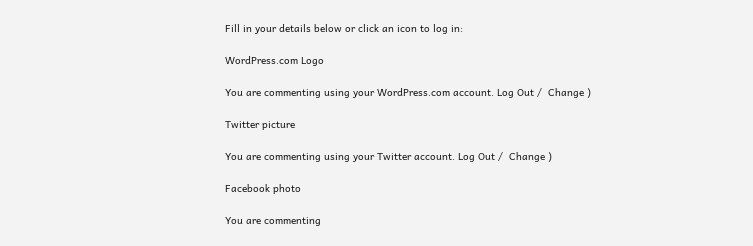Fill in your details below or click an icon to log in:

WordPress.com Logo

You are commenting using your WordPress.com account. Log Out /  Change )

Twitter picture

You are commenting using your Twitter account. Log Out /  Change )

Facebook photo

You are commenting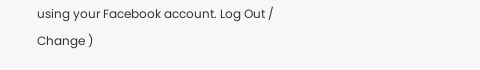using your Facebook account. Log Out /  Change )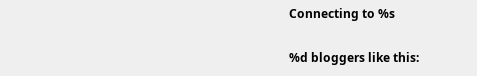Connecting to %s

%d bloggers like this: